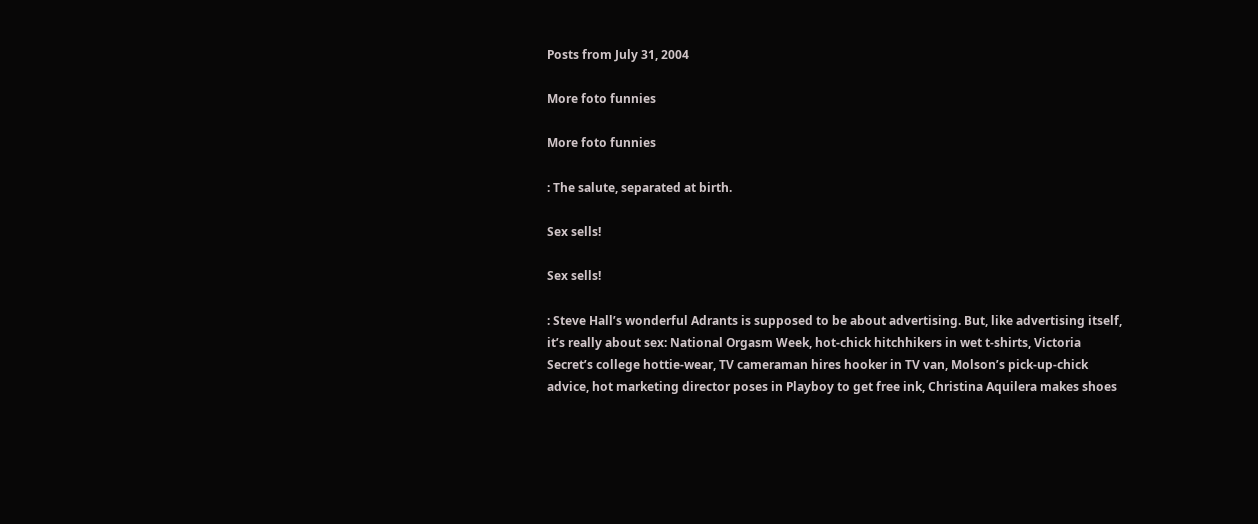Posts from July 31, 2004

More foto funnies

More foto funnies

: The salute, separated at birth.

Sex sells!

Sex sells!

: Steve Hall’s wonderful Adrants is supposed to be about advertising. But, like advertising itself, it’s really about sex: National Orgasm Week, hot-chick hitchhikers in wet t-shirts, Victoria Secret’s college hottie-wear, TV cameraman hires hooker in TV van, Molson’s pick-up-chick advice, hot marketing director poses in Playboy to get free ink, Christina Aquilera makes shoes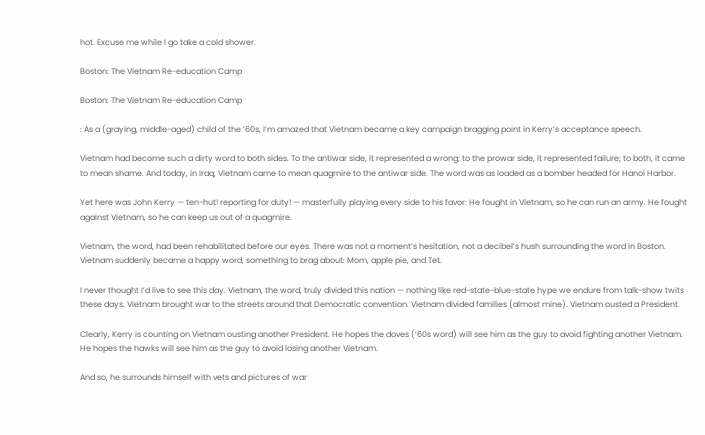hot. Excuse me while I go take a cold shower.

Boston: The Vietnam Re-education Camp

Boston: The Vietnam Re-education Camp

: As a (graying, middle-aged) child of the ’60s, I’m amazed that Vietnam became a key campaign bragging point in Kerry’s acceptance speech.

Vietnam had become such a dirty word to both sides. To the antiwar side, it represented a wrong; to the prowar side, it represented failure; to both, it came to mean shame. And today, in Iraq, Vietnam came to mean quagmire to the antiwar side. The word was as loaded as a bomber headed for Hanoi Harbor.

Yet here was John Kerry — ten-hut! reporting for duty! — masterfully playing every side to his favor: He fought in Vietnam, so he can run an army. He fought against Vietnam, so he can keep us out of a quagmire.

Vietnam, the word, had been rehabilitated before our eyes. There was not a moment’s hesitation, not a decibel’s hush surrounding the word in Boston. Vietnam suddenly became a happy word, something to brag about: Mom, apple pie, and Tet.

I never thought I’d live to see this day. Vietnam, the word, truly divided this nation — nothing like red-state-blue-state hype we endure from talk-show twits these days. Vietnam brought war to the streets around that Democratic convention. Vietnam divided families (almost mine). Vietnam ousted a President.

Clearly, Kerry is counting on Vietnam ousting another President. He hopes the doves (’60s word) will see him as the guy to avoid fighting another Vietnam. He hopes the hawks will see him as the guy to avoid losing another Vietnam.

And so, he surrounds himself with vets and pictures of war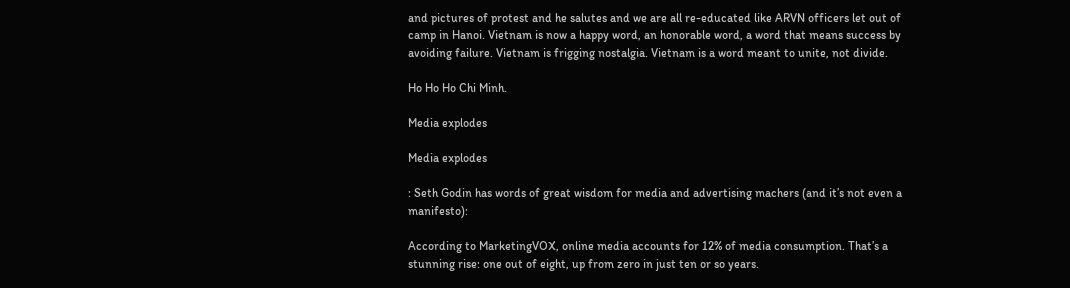and pictures of protest and he salutes and we are all re-educated like ARVN officers let out of camp in Hanoi. Vietnam is now a happy word, an honorable word, a word that means success by avoiding failure. Vietnam is frigging nostalgia. Vietnam is a word meant to unite, not divide.

Ho Ho Ho Chi Minh.

Media explodes

Media explodes

: Seth Godin has words of great wisdom for media and advertising machers (and it’s not even a manifesto):

According to MarketingVOX, online media accounts for 12% of media consumption. That’s a stunning rise: one out of eight, up from zero in just ten or so years.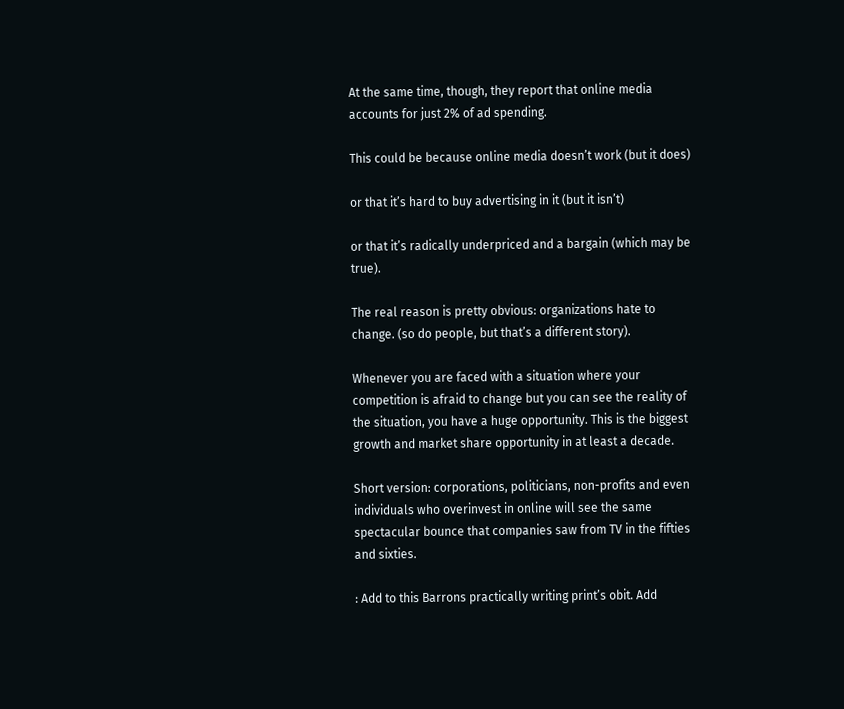At the same time, though, they report that online media accounts for just 2% of ad spending.

This could be because online media doesn’t work (but it does)

or that it’s hard to buy advertising in it (but it isn’t)

or that it’s radically underpriced and a bargain (which may be true).

The real reason is pretty obvious: organizations hate to change. (so do people, but that’s a different story).

Whenever you are faced with a situation where your competition is afraid to change but you can see the reality of the situation, you have a huge opportunity. This is the biggest growth and market share opportunity in at least a decade.

Short version: corporations, politicians, non-profits and even individuals who overinvest in online will see the same spectacular bounce that companies saw from TV in the fifties and sixties.

: Add to this Barrons practically writing print’s obit. Add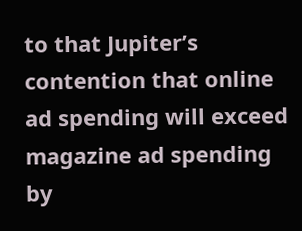to that Jupiter’s contention that online ad spending will exceed magazine ad spending by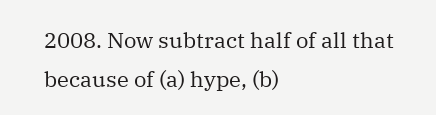2008. Now subtract half of all that because of (a) hype, (b)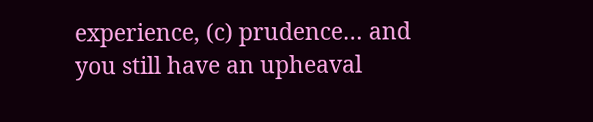experience, (c) prudence… and you still have an upheaval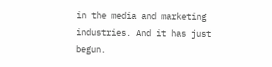in the media and marketing industries. And it has just begun.